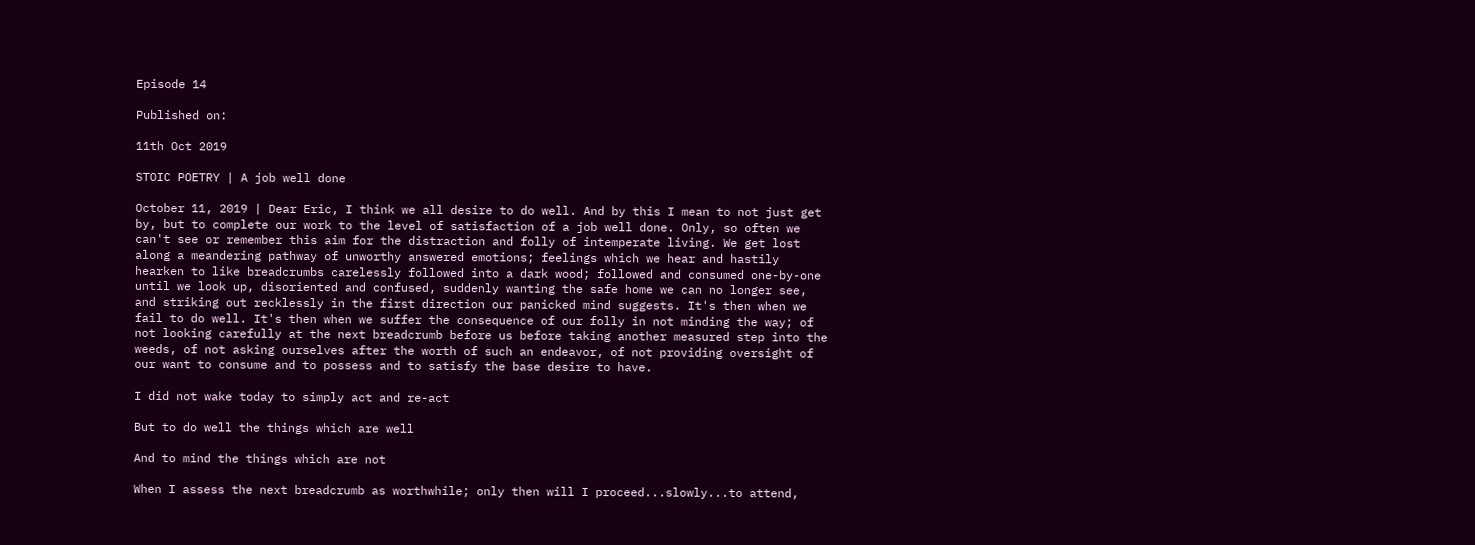Episode 14

Published on:

11th Oct 2019

STOIC POETRY | A job well done

October 11, 2019 | Dear Eric, I think we all desire to do well. And by this I mean to not just get by, but to complete our work to the level of satisfaction of a job well done. Only, so often we can't see or remember this aim for the distraction and folly of intemperate living. We get lost along a meandering pathway of unworthy answered emotions; feelings which we hear and hastily hearken to like breadcrumbs carelessly followed into a dark wood; followed and consumed one-by-one until we look up, disoriented and confused, suddenly wanting the safe home we can no longer see, and striking out recklessly in the first direction our panicked mind suggests. It's then when we fail to do well. It's then when we suffer the consequence of our folly in not minding the way; of not looking carefully at the next breadcrumb before us before taking another measured step into the weeds, of not asking ourselves after the worth of such an endeavor, of not providing oversight of our want to consume and to possess and to satisfy the base desire to have.

I did not wake today to simply act and re-act

But to do well the things which are well

And to mind the things which are not

When I assess the next breadcrumb as worthwhile; only then will I proceed...slowly...to attend,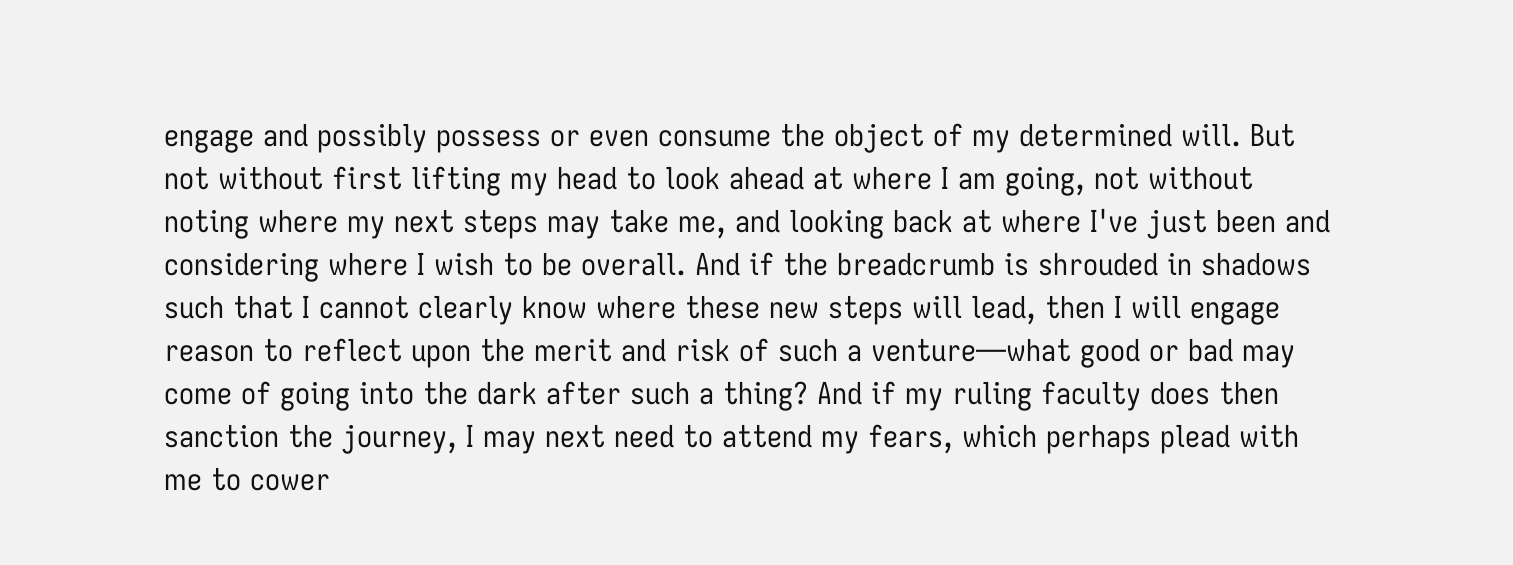engage and possibly possess or even consume the object of my determined will. But not without first lifting my head to look ahead at where I am going, not without noting where my next steps may take me, and looking back at where I've just been and considering where I wish to be overall. And if the breadcrumb is shrouded in shadows such that I cannot clearly know where these new steps will lead, then I will engage reason to reflect upon the merit and risk of such a venture—what good or bad may come of going into the dark after such a thing? And if my ruling faculty does then sanction the journey, I may next need to attend my fears, which perhaps plead with me to cower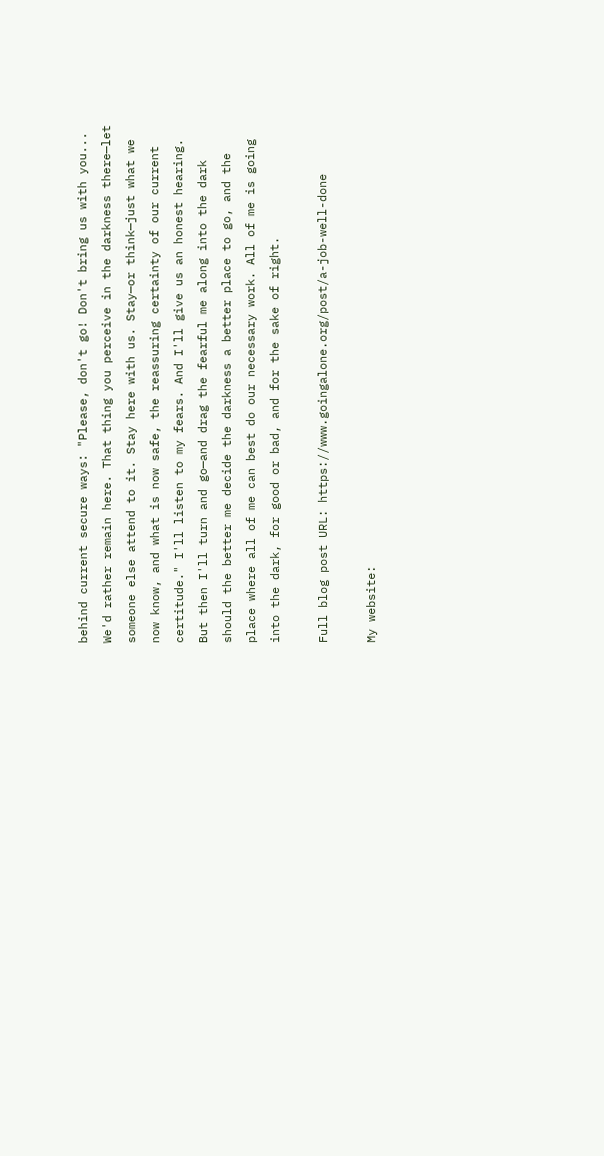behind current secure ways: "Please, don't go! Don't bring us with you... We'd rather remain here. That thing you perceive in the darkness there—let someone else attend to it. Stay here with us. Stay—or think—just what we now know, and what is now safe, the reassuring certainty of our current certitude." I'll listen to my fears. And I'll give us an honest hearing. But then I'll turn and go—and drag the fearful me along into the dark should the better me decide the darkness a better place to go, and the place where all of me can best do our necessary work. All of me is going into the dark, for good or bad, and for the sake of right.

Full blog post URL: https://www.goingalone.org/post/a-job-well-done

My website: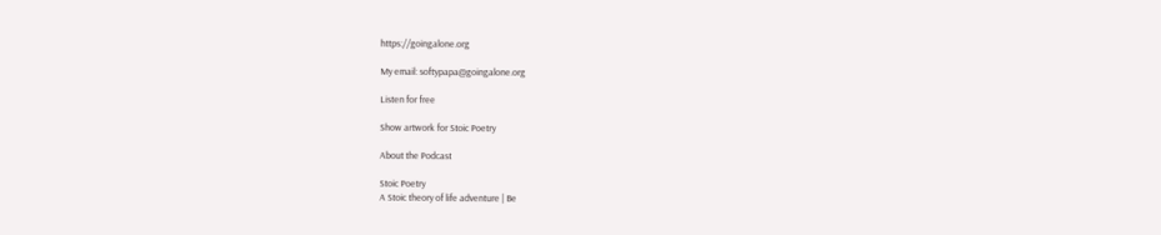https://goingalone.org

My email: softypapa@goingalone.org

Listen for free

Show artwork for Stoic Poetry

About the Podcast

Stoic Poetry
A Stoic theory of life adventure | Be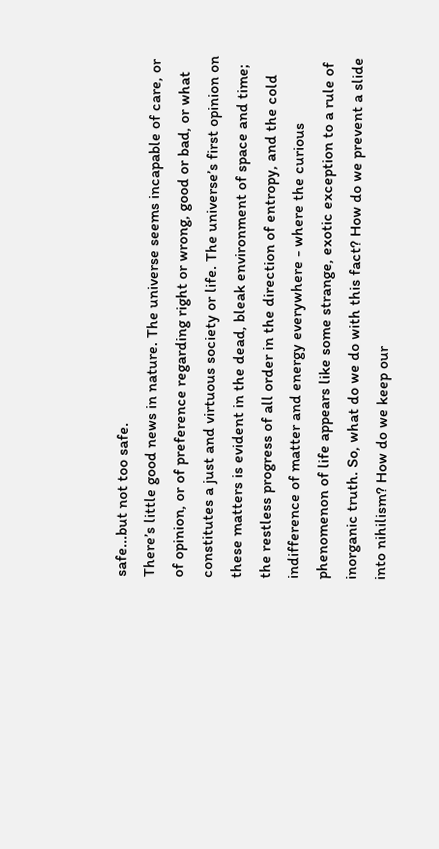safe...but not too safe.
There’s little good news in nature. The universe seems incapable of care, or of opinion, or of preference regarding right or wrong, good or bad, or what constitutes a just and virtuous society or life. The universe’s first opinion on these matters is evident in the dead, bleak environment of space and time; the restless progress of all order in the direction of entropy, and the cold indifference of matter and energy everywhere - where the curious phenomenon of life appears like some strange, exotic exception to a rule of inorganic truth. So, what do we do with this fact? How do we prevent a slide into nihilism? How do we keep our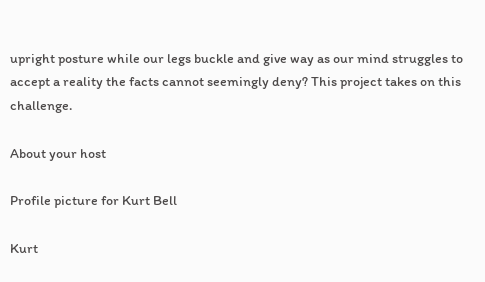upright posture while our legs buckle and give way as our mind struggles to accept a reality the facts cannot seemingly deny? This project takes on this challenge.

About your host

Profile picture for Kurt Bell

Kurt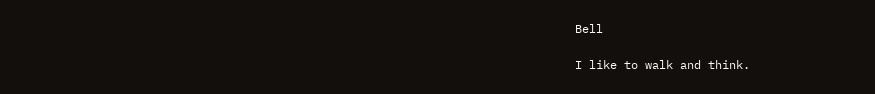Bell

I like to walk and think.